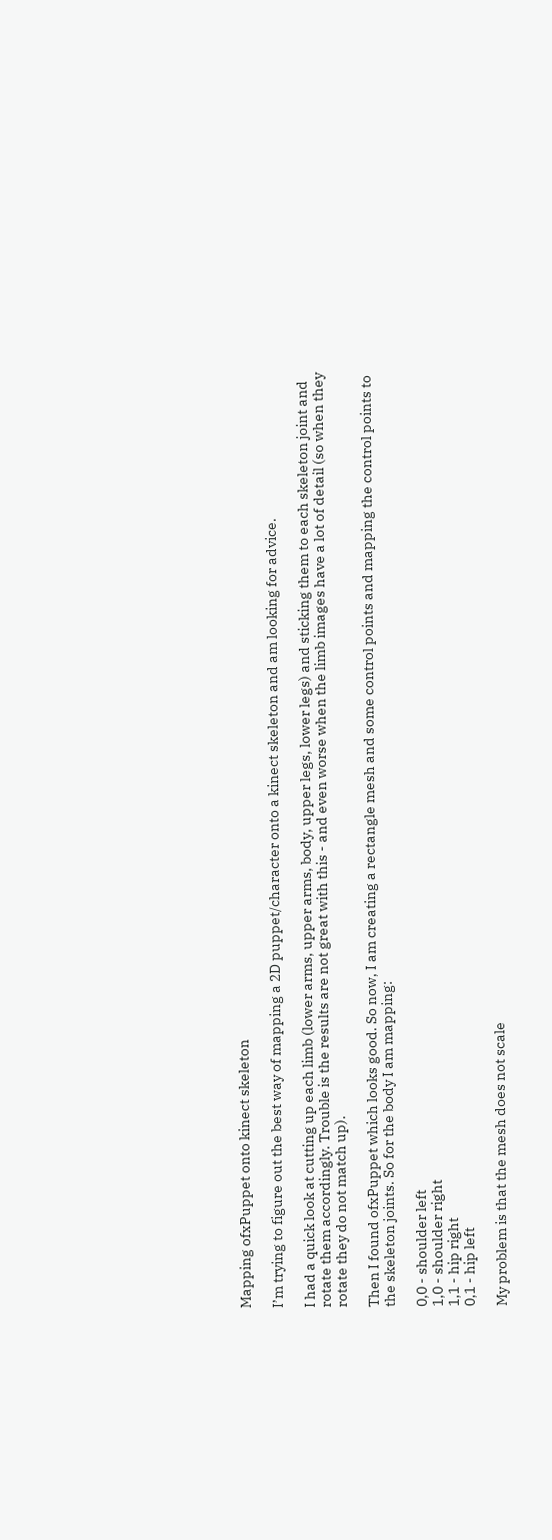Mapping ofxPuppet onto kinect skeleton

I’m trying to figure out the best way of mapping a 2D puppet/character onto a kinect skeleton and am looking for advice.

I had a quick look at cutting up each limb (lower arms, upper arms, body, upper legs, lower legs) and sticking them to each skeleton joint and rotate them accordingly. Trouble is the results are not great with this - and even worse when the limb images have a lot of detail (so when they rotate they do not match up).

Then I found ofxPuppet which looks good. So now, I am creating a rectangle mesh and some control points and mapping the control points to the skeleton joints. So for the body I am mapping:

0,0 - shoulder left
1,0 - shoulder right
1,1 - hip right
0,1 - hip left

My problem is that the mesh does not scale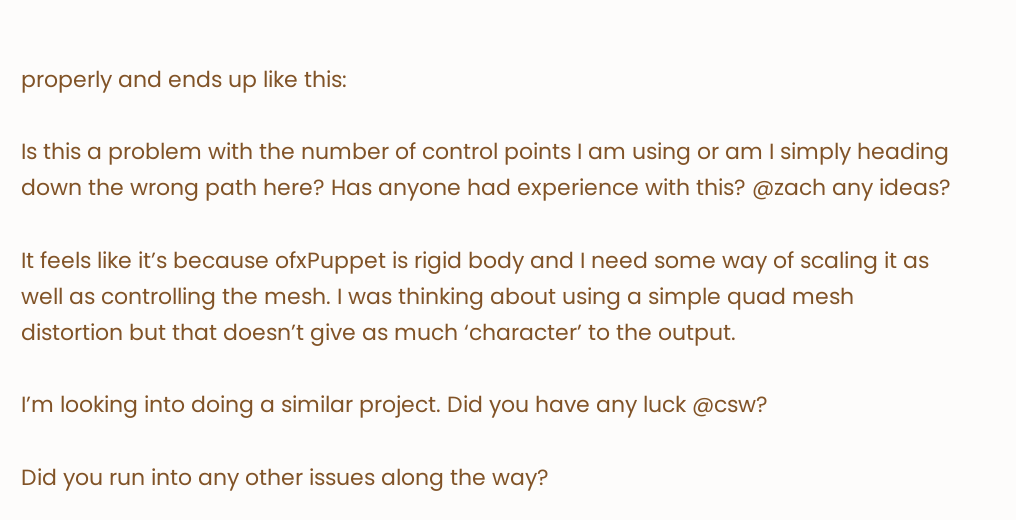properly and ends up like this:

Is this a problem with the number of control points I am using or am I simply heading down the wrong path here? Has anyone had experience with this? @zach any ideas?

It feels like it’s because ofxPuppet is rigid body and I need some way of scaling it as well as controlling the mesh. I was thinking about using a simple quad mesh distortion but that doesn’t give as much ‘character’ to the output.

I’m looking into doing a similar project. Did you have any luck @csw?

Did you run into any other issues along the way?